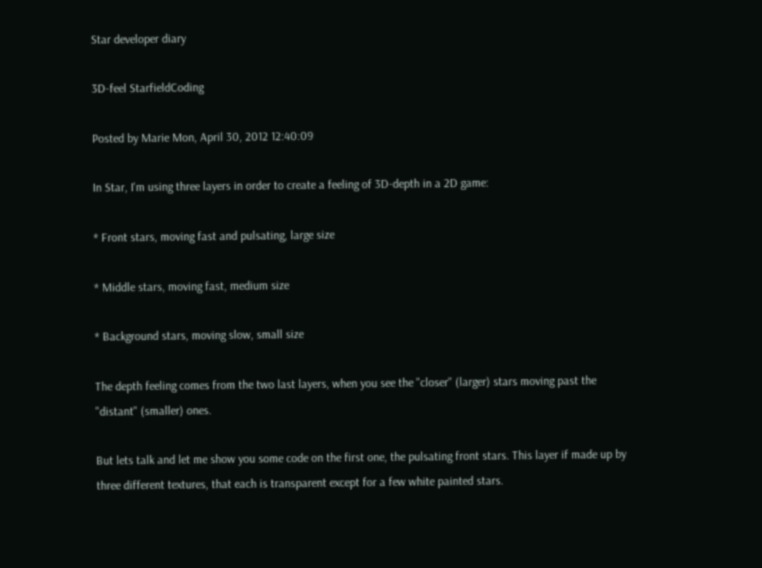Star developer diary

3D-feel StarfieldCoding

Posted by Marie Mon, April 30, 2012 12:40:09

In Star, I'm using three layers in order to create a feeling of 3D-depth in a 2D game:

* Front stars, moving fast and pulsating, large size

* Middle stars, moving fast, medium size

* Background stars, moving slow, small size

The depth feeling comes from the two last layers, when you see the "closer" (larger) stars moving past the "distant" (smaller) ones.

But lets talk and let me show you some code on the first one, the pulsating front stars. This layer if made up by three different textures, that each is transparent except for a few white painted stars.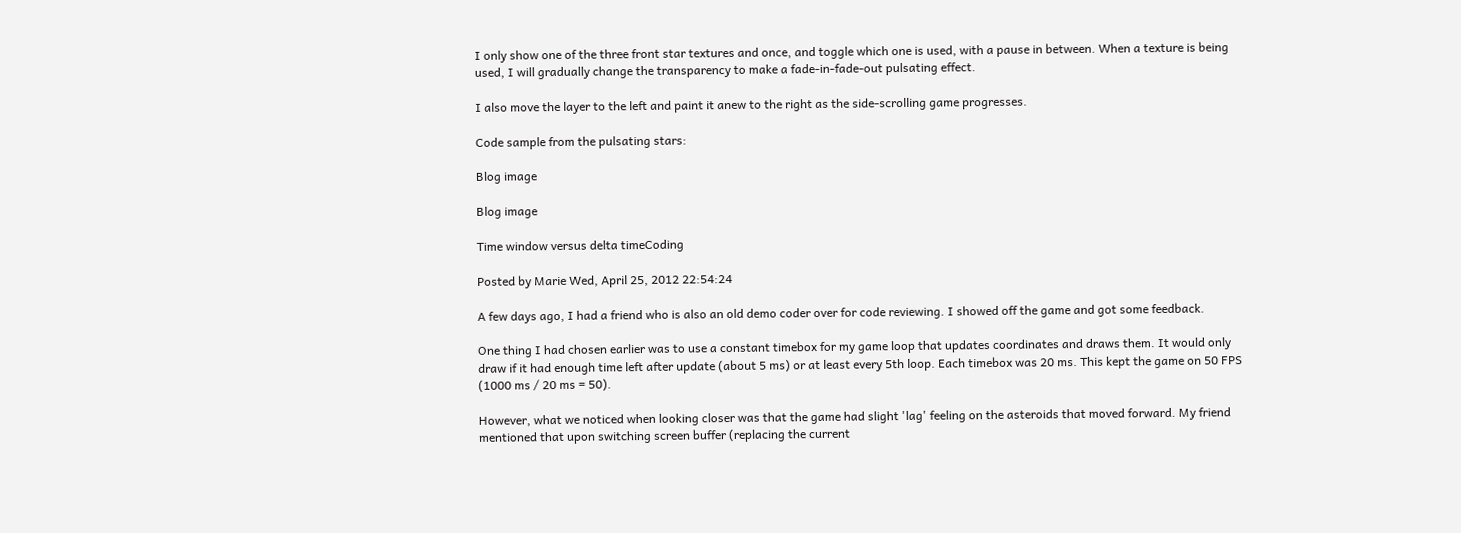I only show one of the three front star textures and once, and toggle which one is used, with a pause in between. When a texture is being used, I will gradually change the transparency to make a fade-in-fade-out pulsating effect.

I also move the layer to the left and paint it anew to the right as the side-scrolling game progresses.

Code sample from the pulsating stars:

Blog image

Blog image

Time window versus delta timeCoding

Posted by Marie Wed, April 25, 2012 22:54:24

A few days ago, I had a friend who is also an old demo coder over for code reviewing. I showed off the game and got some feedback.

One thing I had chosen earlier was to use a constant timebox for my game loop that updates coordinates and draws them. It would only draw if it had enough time left after update (about 5 ms) or at least every 5th loop. Each timebox was 20 ms. This kept the game on 50 FPS (1000 ms / 20 ms = 50).

However, what we noticed when looking closer was that the game had slight 'lag' feeling on the asteroids that moved forward. My friend mentioned that upon switching screen buffer (replacing the current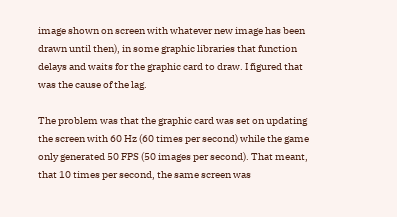image shown on screen with whatever new image has been drawn until then), in some graphic libraries that function delays and waits for the graphic card to draw. I figured that was the cause of the lag.

The problem was that the graphic card was set on updating the screen with 60 Hz (60 times per second) while the game only generated 50 FPS (50 images per second). That meant, that 10 times per second, the same screen was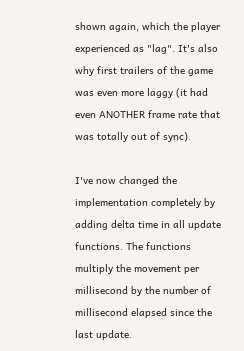shown again, which the player experienced as "lag". It's also why first trailers of the game was even more laggy (it had even ANOTHER frame rate that was totally out of sync).

I've now changed the implementation completely by adding delta time in all update functions. The functions multiply the movement per millisecond by the number of millisecond elapsed since the last update.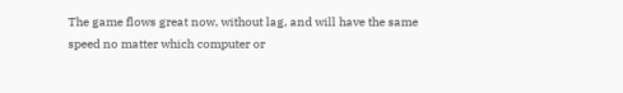The game flows great now, without lag, and will have the same speed no matter which computer or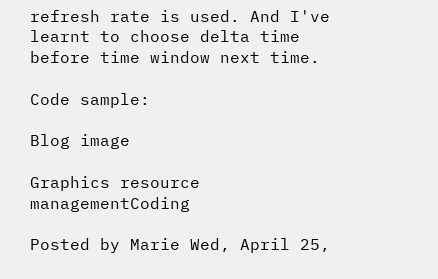refresh rate is used. And I've learnt to choose delta time before time window next time.

Code sample:

Blog image

Graphics resource managementCoding

Posted by Marie Wed, April 25,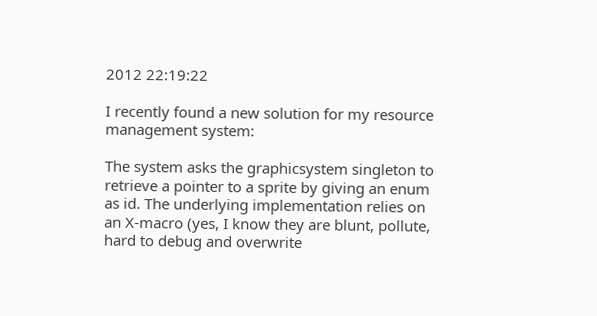2012 22:19:22

I recently found a new solution for my resource management system:

The system asks the graphicsystem singleton to retrieve a pointer to a sprite by giving an enum as id. The underlying implementation relies on an X-macro (yes, I know they are blunt, pollute, hard to debug and overwrite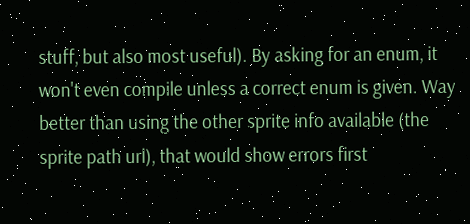stuff, but also most useful). By asking for an enum, it won't even compile unless a correct enum is given. Way better than using the other sprite info available (the sprite path url), that would show errors first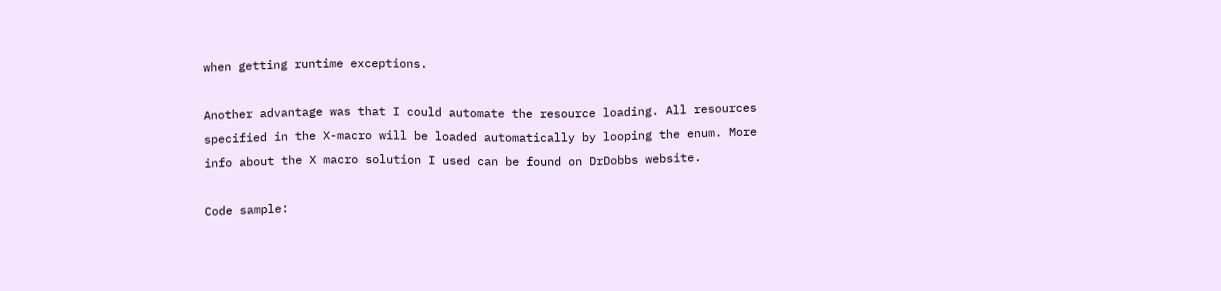when getting runtime exceptions.

Another advantage was that I could automate the resource loading. All resources specified in the X-macro will be loaded automatically by looping the enum. More info about the X macro solution I used can be found on DrDobbs website.

Code sample: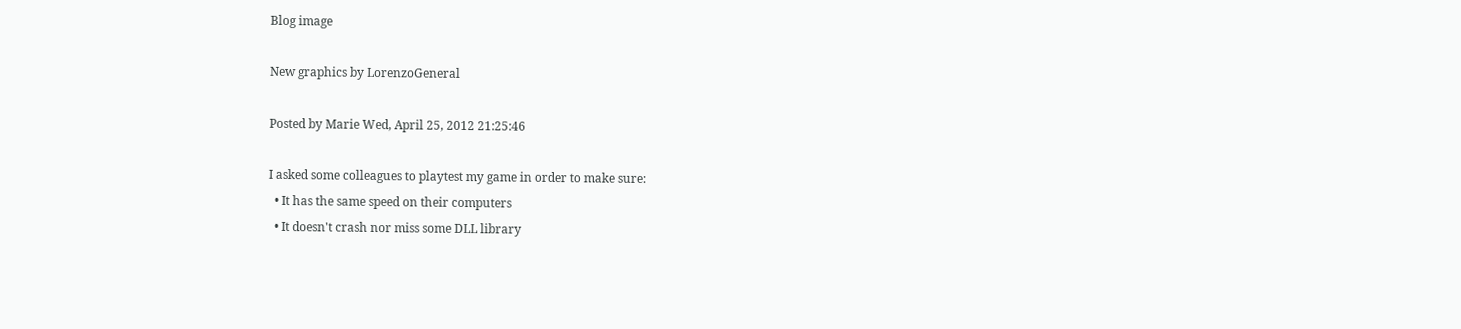Blog image

New graphics by LorenzoGeneral

Posted by Marie Wed, April 25, 2012 21:25:46

I asked some colleagues to playtest my game in order to make sure:
  • It has the same speed on their computers
  • It doesn't crash nor miss some DLL library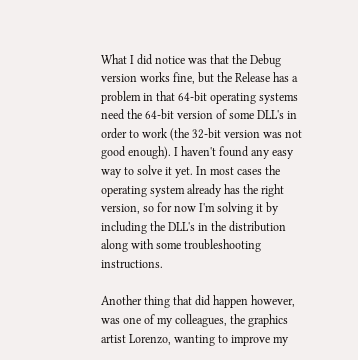What I did notice was that the Debug version works fine, but the Release has a problem in that 64-bit operating systems need the 64-bit version of some DLL's in order to work (the 32-bit version was not good enough). I haven't found any easy way to solve it yet. In most cases the operating system already has the right version, so for now I'm solving it by including the DLL's in the distribution along with some troubleshooting instructions.

Another thing that did happen however, was one of my colleagues, the graphics artist Lorenzo, wanting to improve my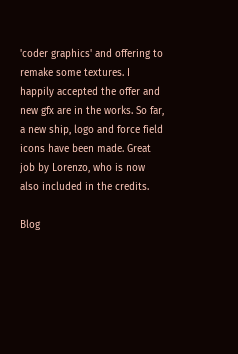'coder graphics' and offering to remake some textures. I happily accepted the offer and new gfx are in the works. So far, a new ship, logo and force field icons have been made. Great job by Lorenzo, who is now also included in the credits.

Blog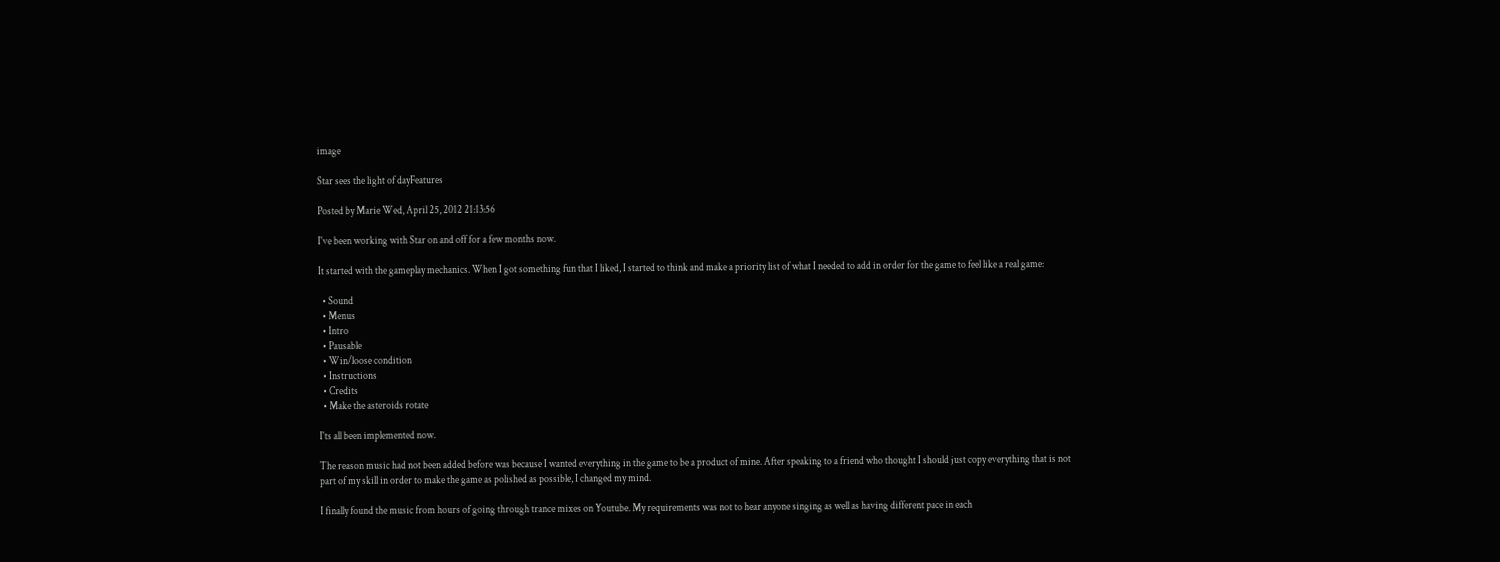image

Star sees the light of dayFeatures

Posted by Marie Wed, April 25, 2012 21:13:56

I've been working with Star on and off for a few months now.

It started with the gameplay mechanics. When I got something fun that I liked, I started to think and make a priority list of what I needed to add in order for the game to feel like a real game:

  • Sound
  • Menus
  • Intro
  • Pausable
  • Win/loose condition
  • Instructions
  • Credits
  • Make the asteroids rotate

I'ts all been implemented now.

The reason music had not been added before was because I wanted everything in the game to be a product of mine. After speaking to a friend who thought I should just copy everything that is not part of my skill in order to make the game as polished as possible, I changed my mind.

I finally found the music from hours of going through trance mixes on Youtube. My requirements was not to hear anyone singing as well as having different pace in each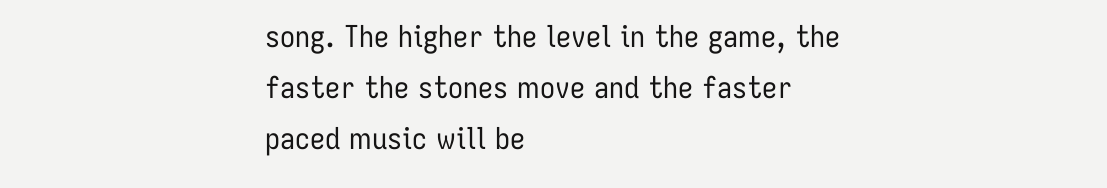song. The higher the level in the game, the faster the stones move and the faster paced music will be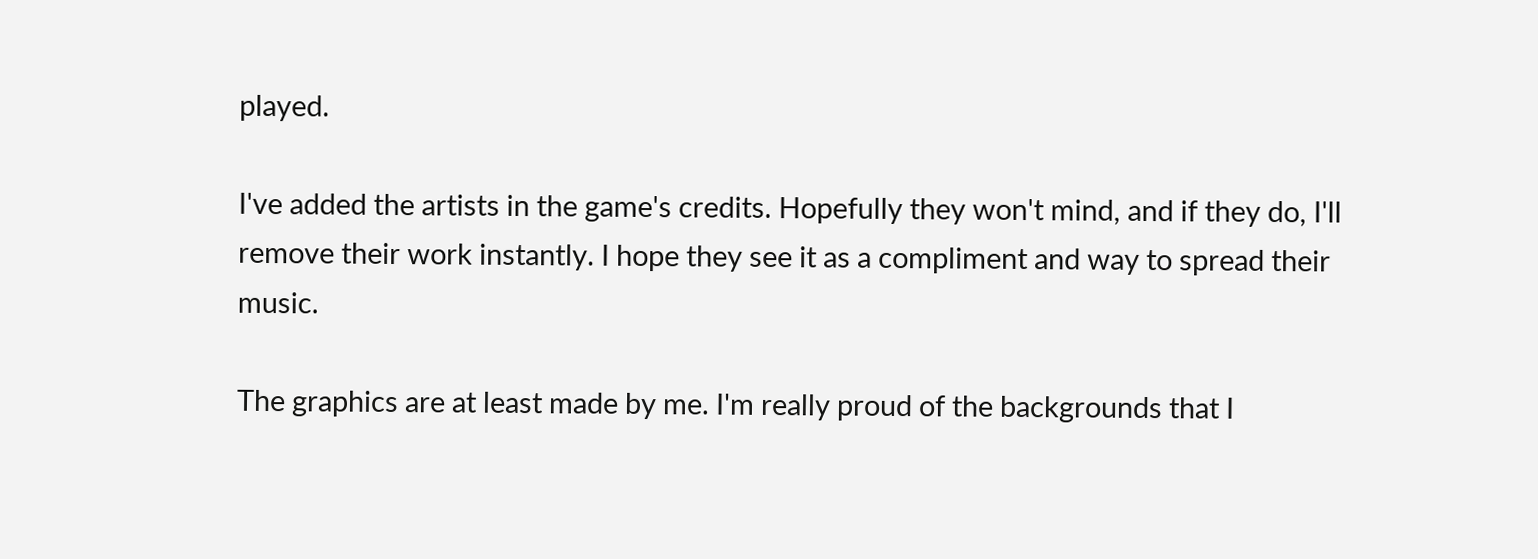played.

I've added the artists in the game's credits. Hopefully they won't mind, and if they do, I'll remove their work instantly. I hope they see it as a compliment and way to spread their music.

The graphics are at least made by me. I'm really proud of the backgrounds that I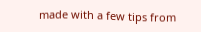made with a few tips from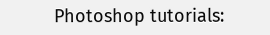Photoshop tutorials: